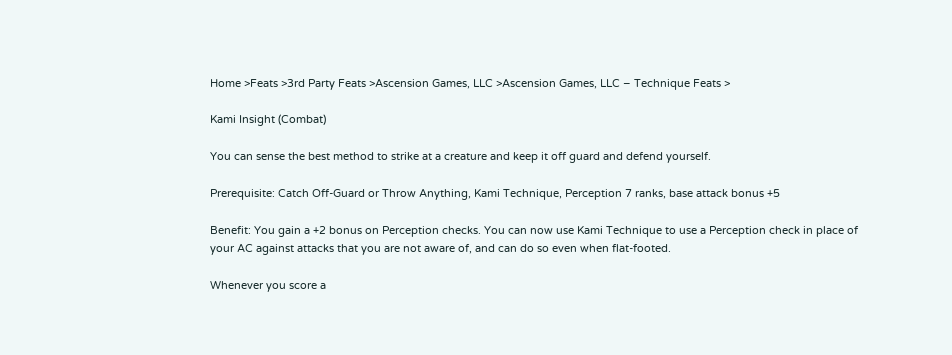Home >Feats >3rd Party Feats >Ascension Games, LLC >Ascension Games, LLC – Technique Feats >

Kami Insight (Combat)

You can sense the best method to strike at a creature and keep it off guard and defend yourself.

Prerequisite: Catch Off-Guard or Throw Anything, Kami Technique, Perception 7 ranks, base attack bonus +5

Benefit: You gain a +2 bonus on Perception checks. You can now use Kami Technique to use a Perception check in place of your AC against attacks that you are not aware of, and can do so even when flat-footed.

Whenever you score a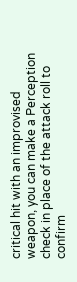critical hit with an improvised weapon, you can make a Perception check in place of the attack roll to confirm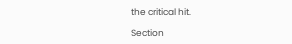the critical hit.

Section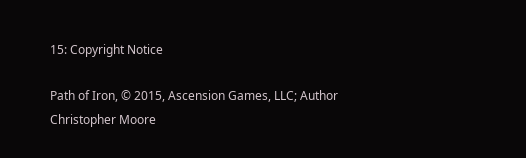15: Copyright Notice

Path of Iron, © 2015, Ascension Games, LLC; Author Christopher Moore